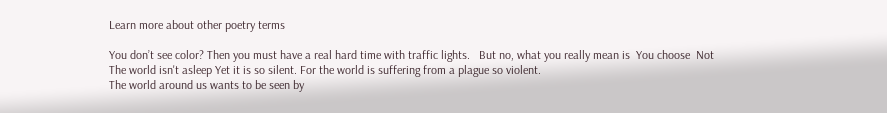Learn more about other poetry terms

You don’t see color? Then you must have a real hard time with traffic lights.   But no, what you really mean is  You choose  Not
The world isn't asleep Yet it is so silent. For the world is suffering from a plague so violent.
The world around us wants to be seen by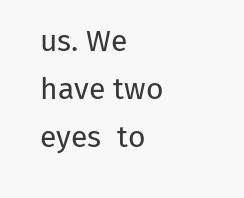us. We have two eyes  to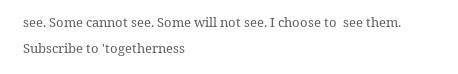see. Some cannot see. Some will not see. I choose to  see them.
Subscribe to 'togetherness